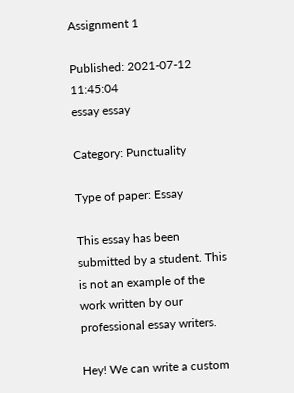Assignment 1

Published: 2021-07-12 11:45:04
essay essay

Category: Punctuality

Type of paper: Essay

This essay has been submitted by a student. This is not an example of the work written by our professional essay writers.

Hey! We can write a custom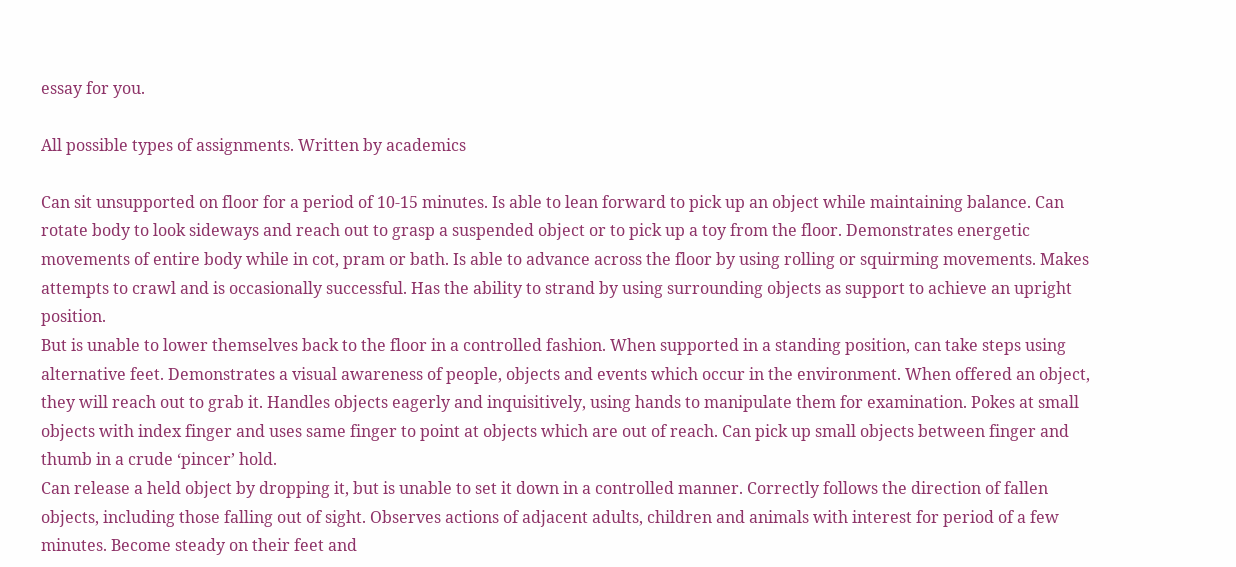essay for you.

All possible types of assignments. Written by academics

Can sit unsupported on floor for a period of 10-15 minutes. Is able to lean forward to pick up an object while maintaining balance. Can rotate body to look sideways and reach out to grasp a suspended object or to pick up a toy from the floor. Demonstrates energetic movements of entire body while in cot, pram or bath. Is able to advance across the floor by using rolling or squirming movements. Makes attempts to crawl and is occasionally successful. Has the ability to strand by using surrounding objects as support to achieve an upright position.
But is unable to lower themselves back to the floor in a controlled fashion. When supported in a standing position, can take steps using alternative feet. Demonstrates a visual awareness of people, objects and events which occur in the environment. When offered an object, they will reach out to grab it. Handles objects eagerly and inquisitively, using hands to manipulate them for examination. Pokes at small objects with index finger and uses same finger to point at objects which are out of reach. Can pick up small objects between finger and thumb in a crude ‘pincer’ hold.
Can release a held object by dropping it, but is unable to set it down in a controlled manner. Correctly follows the direction of fallen objects, including those falling out of sight. Observes actions of adjacent adults, children and animals with interest for period of a few minutes. Become steady on their feet and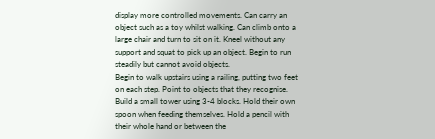display more controlled movements. Can carry an object such as a toy whilst walking. Can climb onto a large chair and turn to sit on it. Kneel without any support and squat to pick up an object. Begin to run steadily but cannot avoid objects.
Begin to walk upstairs using a railing, putting two feet on each step. Point to objects that they recognise. Build a small tower using 3-4 blocks. Hold their own spoon when feeding themselves. Hold a pencil with their whole hand or between the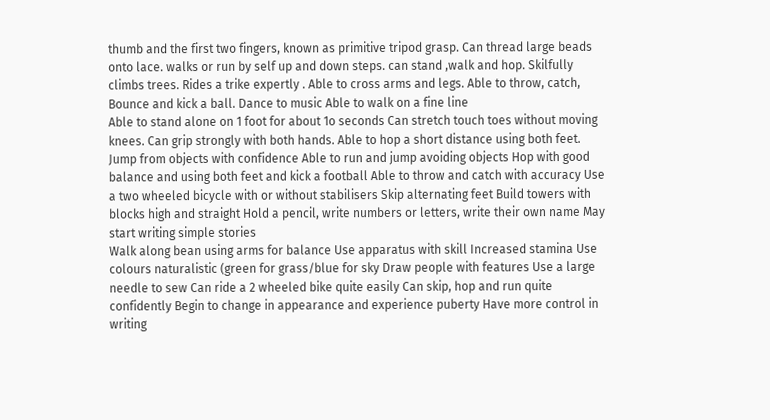thumb and the first two fingers, known as primitive tripod grasp. Can thread large beads onto lace. walks or run by self up and down steps. can stand ,walk and hop. Skilfully climbs trees. Rides a trike expertly . Able to cross arms and legs. Able to throw, catch, Bounce and kick a ball. Dance to music Able to walk on a fine line
Able to stand alone on 1 foot for about 1o seconds Can stretch touch toes without moving knees. Can grip strongly with both hands. Able to hop a short distance using both feet. Jump from objects with confidence Able to run and jump avoiding objects Hop with good balance and using both feet and kick a football Able to throw and catch with accuracy Use a two wheeled bicycle with or without stabilisers Skip alternating feet Build towers with blocks high and straight Hold a pencil, write numbers or letters, write their own name May start writing simple stories
Walk along bean using arms for balance Use apparatus with skill Increased stamina Use colours naturalistic (green for grass/blue for sky Draw people with features Use a large needle to sew Can ride a 2 wheeled bike quite easily Can skip, hop and run quite confidently Begin to change in appearance and experience puberty Have more control in writing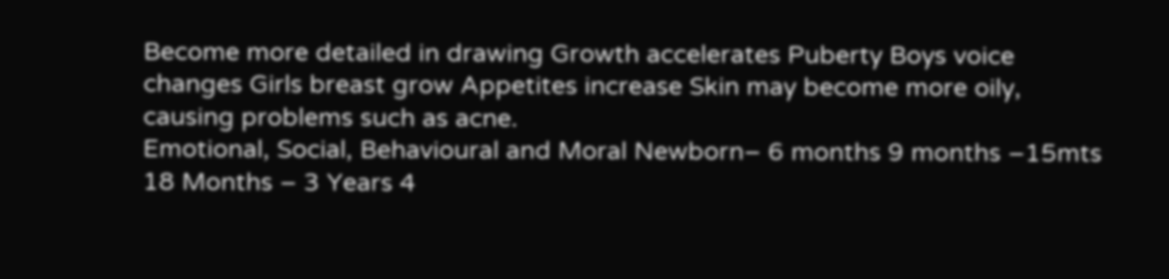Become more detailed in drawing Growth accelerates Puberty Boys voice changes Girls breast grow Appetites increase Skin may become more oily, causing problems such as acne.
Emotional, Social, Behavioural and Moral Newborn– 6 months 9 months –15mts 18 Months – 3 Years 4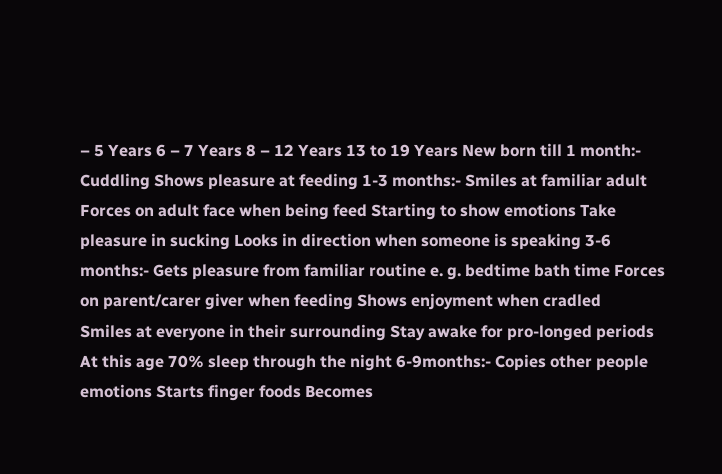– 5 Years 6 – 7 Years 8 – 12 Years 13 to 19 Years New born till 1 month:- Cuddling Shows pleasure at feeding 1-3 months:- Smiles at familiar adult Forces on adult face when being feed Starting to show emotions Take pleasure in sucking Looks in direction when someone is speaking 3-6 months:- Gets pleasure from familiar routine e. g. bedtime bath time Forces on parent/carer giver when feeding Shows enjoyment when cradled
Smiles at everyone in their surrounding Stay awake for pro-longed periods At this age 70% sleep through the night 6-9months:- Copies other people emotions Starts finger foods Becomes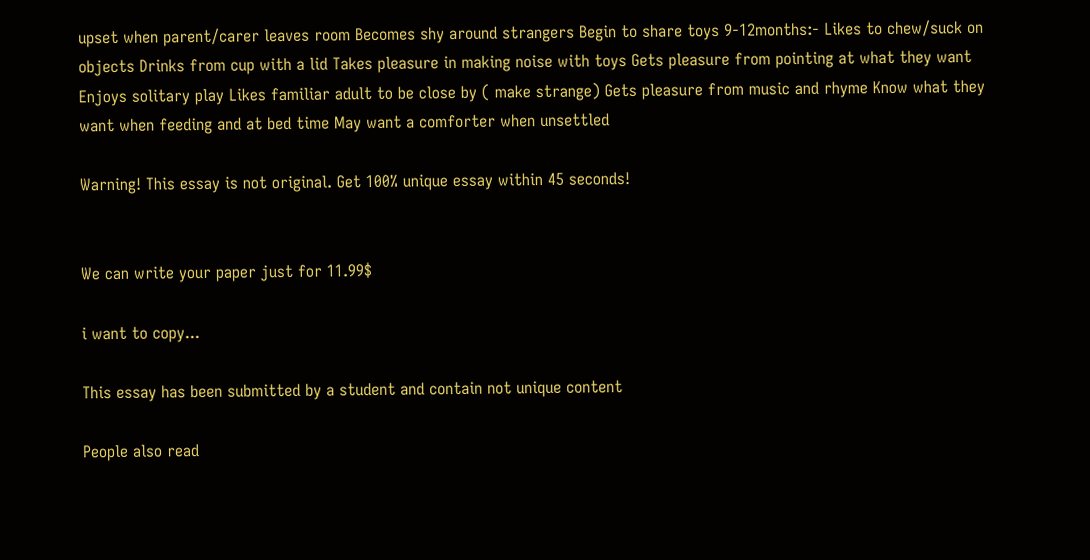upset when parent/carer leaves room Becomes shy around strangers Begin to share toys 9-12months:- Likes to chew/suck on objects Drinks from cup with a lid Takes pleasure in making noise with toys Gets pleasure from pointing at what they want Enjoys solitary play Likes familiar adult to be close by ( make strange) Gets pleasure from music and rhyme Know what they want when feeding and at bed time May want a comforter when unsettled

Warning! This essay is not original. Get 100% unique essay within 45 seconds!


We can write your paper just for 11.99$

i want to copy...

This essay has been submitted by a student and contain not unique content

People also read